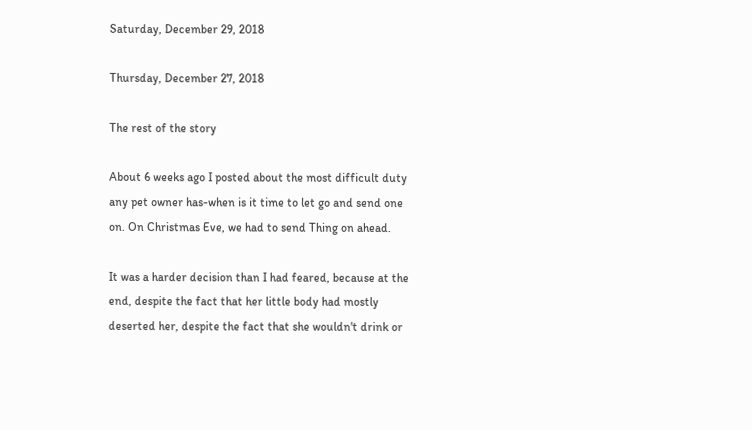Saturday, December 29, 2018

Thursday, December 27, 2018

The rest of the story

About 6 weeks ago I posted about the most difficult duty any pet owner has-when is it time to let go and send one on. On Christmas Eve, we had to send Thing on ahead.

It was a harder decision than I had feared, because at the end, despite the fact that her little body had mostly deserted her, despite the fact that she wouldn't drink or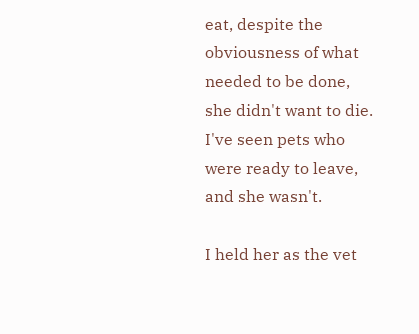eat, despite the obviousness of what needed to be done, she didn't want to die. I've seen pets who were ready to leave, and she wasn't.

I held her as the vet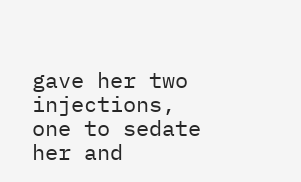gave her two injections, one to sedate her and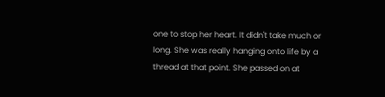one to stop her heart. It didn't take much or long. She was really hanging onto life by a thread at that point. She passed on at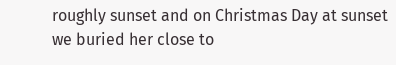roughly sunset and on Christmas Day at sunset we buried her close to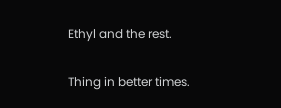Ethyl and the rest.

Thing in better times.